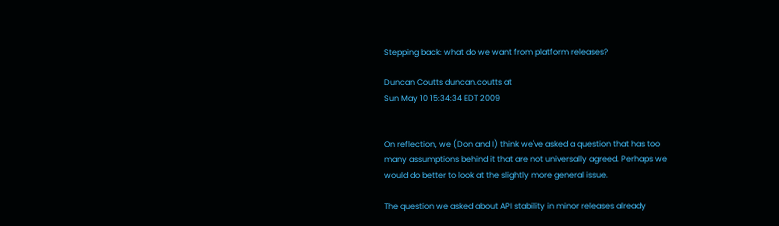Stepping back: what do we want from platform releases?

Duncan Coutts duncan.coutts at
Sun May 10 15:34:34 EDT 2009


On reflection, we (Don and I) think we've asked a question that has too
many assumptions behind it that are not universally agreed. Perhaps we
would do better to look at the slightly more general issue.

The question we asked about API stability in minor releases already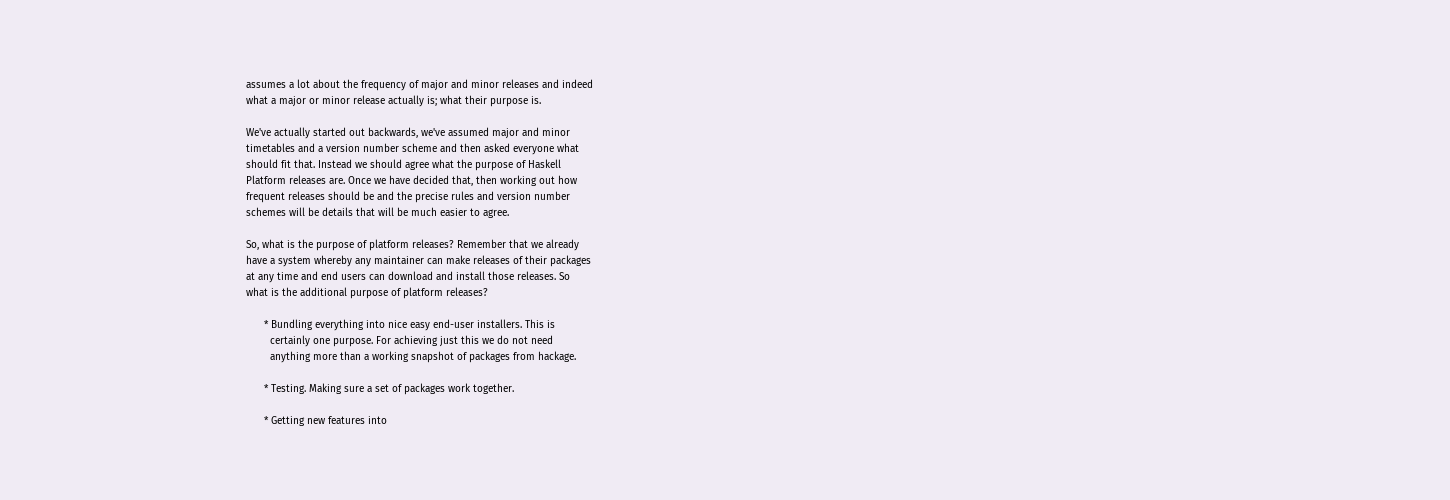assumes a lot about the frequency of major and minor releases and indeed
what a major or minor release actually is; what their purpose is.

We've actually started out backwards, we've assumed major and minor
timetables and a version number scheme and then asked everyone what
should fit that. Instead we should agree what the purpose of Haskell
Platform releases are. Once we have decided that, then working out how
frequent releases should be and the precise rules and version number
schemes will be details that will be much easier to agree.

So, what is the purpose of platform releases? Remember that we already
have a system whereby any maintainer can make releases of their packages
at any time and end users can download and install those releases. So
what is the additional purpose of platform releases?

      * Bundling everything into nice easy end-user installers. This is
        certainly one purpose. For achieving just this we do not need
        anything more than a working snapshot of packages from hackage.

      * Testing. Making sure a set of packages work together.

      * Getting new features into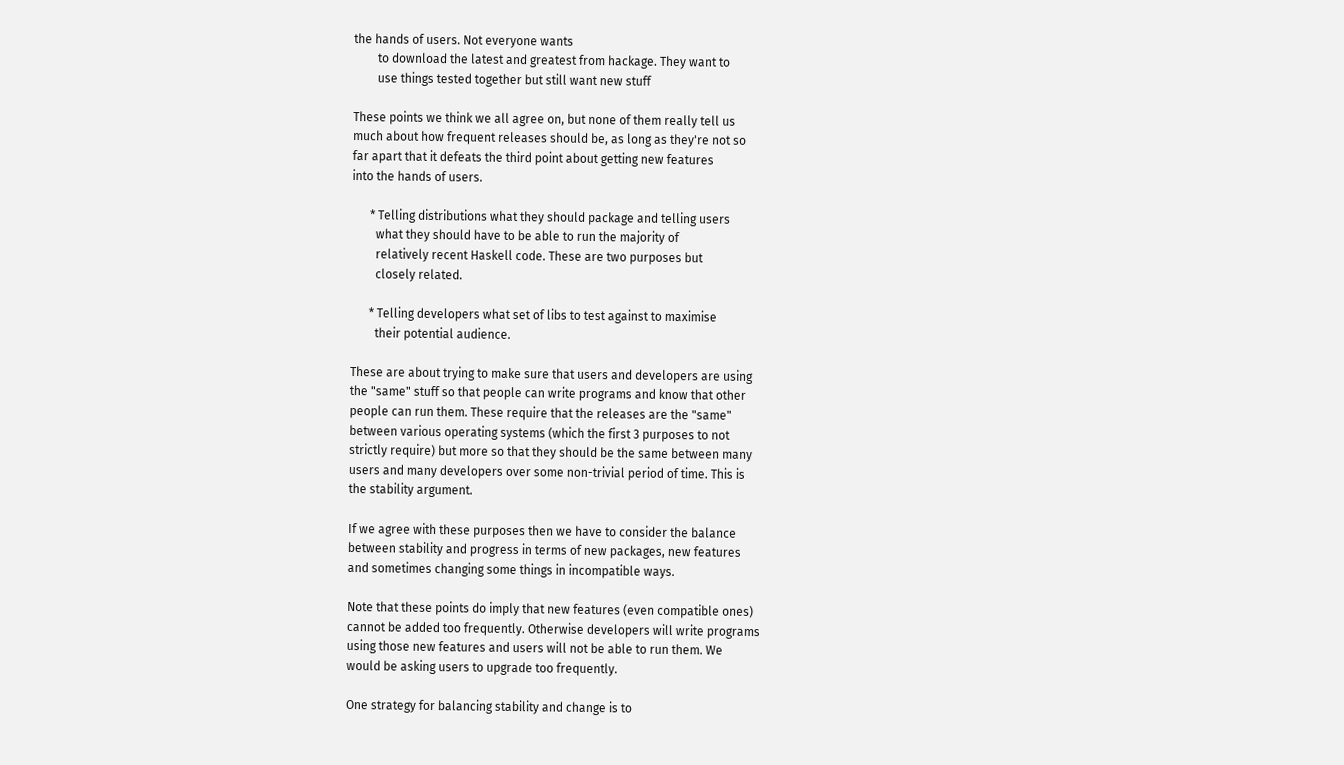the hands of users. Not everyone wants
        to download the latest and greatest from hackage. They want to
        use things tested together but still want new stuff

These points we think we all agree on, but none of them really tell us
much about how frequent releases should be, as long as they're not so
far apart that it defeats the third point about getting new features
into the hands of users.

      * Telling distributions what they should package and telling users
        what they should have to be able to run the majority of
        relatively recent Haskell code. These are two purposes but
        closely related.

      * Telling developers what set of libs to test against to maximise
        their potential audience.

These are about trying to make sure that users and developers are using
the "same" stuff so that people can write programs and know that other
people can run them. These require that the releases are the "same"
between various operating systems (which the first 3 purposes to not
strictly require) but more so that they should be the same between many
users and many developers over some non-trivial period of time. This is
the stability argument.

If we agree with these purposes then we have to consider the balance
between stability and progress in terms of new packages, new features
and sometimes changing some things in incompatible ways.

Note that these points do imply that new features (even compatible ones)
cannot be added too frequently. Otherwise developers will write programs
using those new features and users will not be able to run them. We
would be asking users to upgrade too frequently.

One strategy for balancing stability and change is to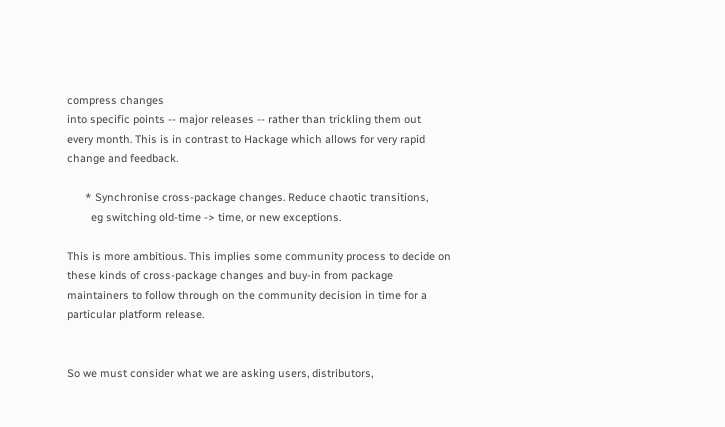compress changes
into specific points -- major releases -- rather than trickling them out
every month. This is in contrast to Hackage which allows for very rapid
change and feedback.

      * Synchronise cross-package changes. Reduce chaotic transitions,
        eg switching old-time -> time, or new exceptions.

This is more ambitious. This implies some community process to decide on
these kinds of cross-package changes and buy-in from package
maintainers to follow through on the community decision in time for a
particular platform release.


So we must consider what we are asking users, distributors,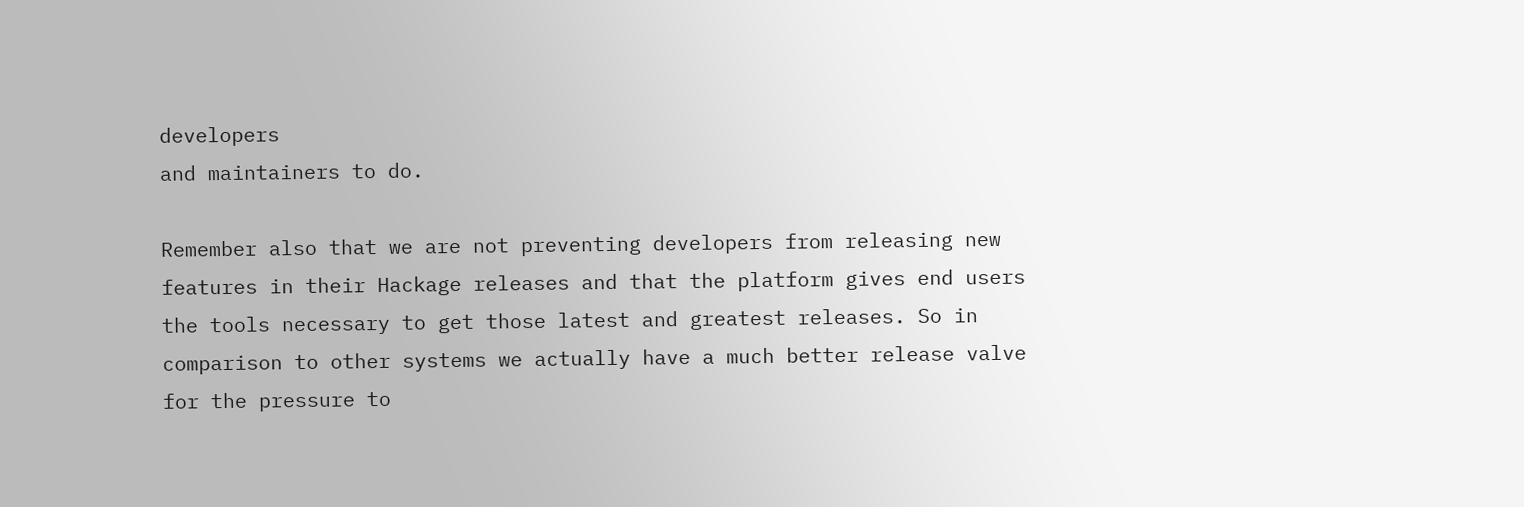developers
and maintainers to do.

Remember also that we are not preventing developers from releasing new
features in their Hackage releases and that the platform gives end users
the tools necessary to get those latest and greatest releases. So in
comparison to other systems we actually have a much better release valve
for the pressure to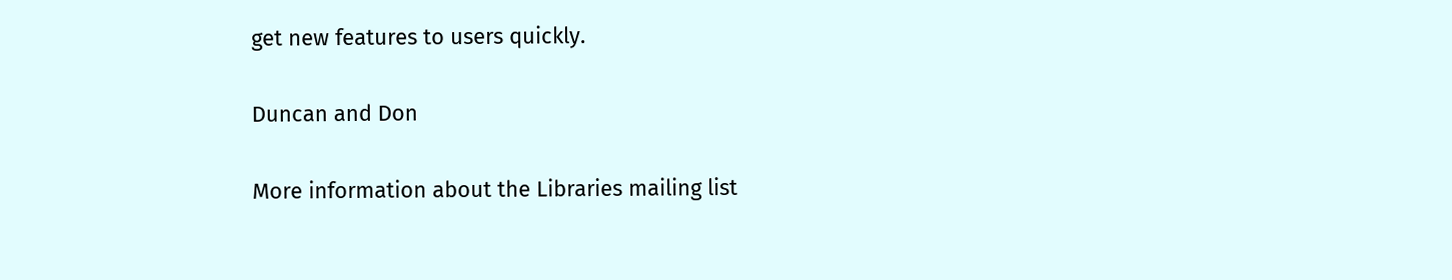get new features to users quickly.

Duncan and Don

More information about the Libraries mailing list